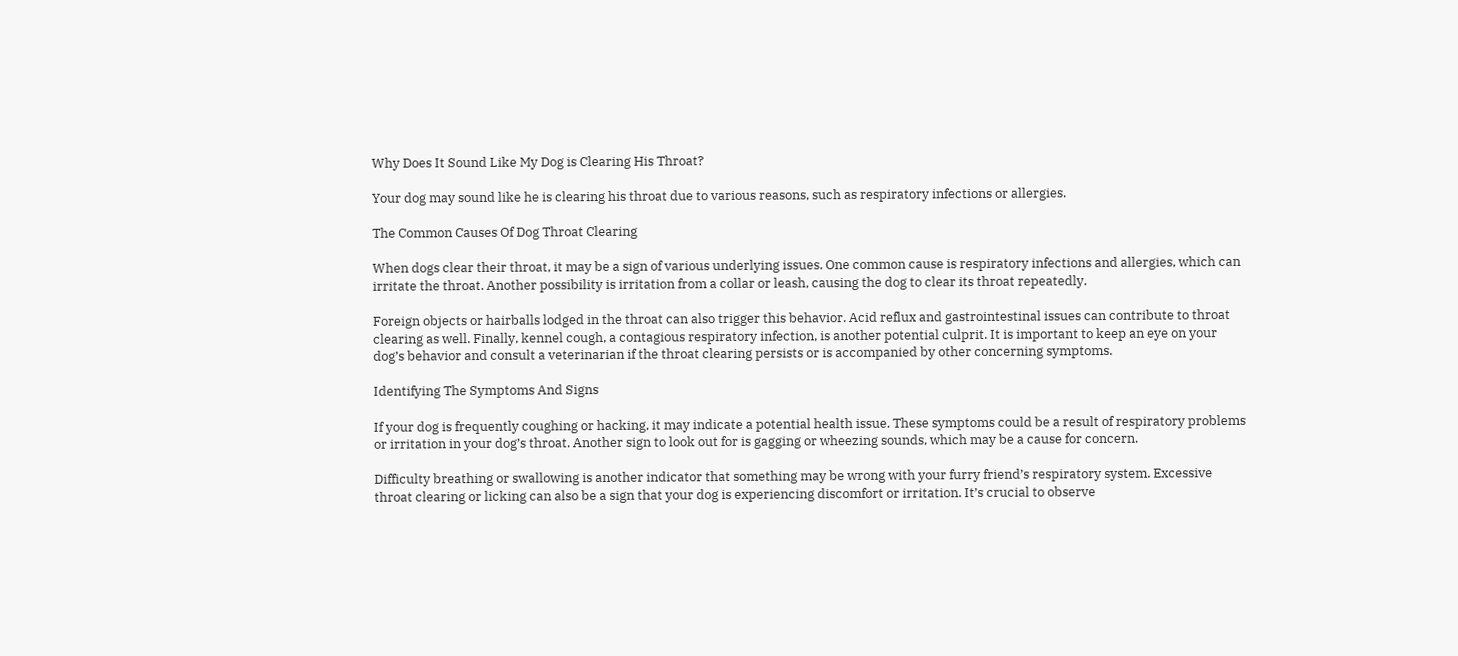Why Does It Sound Like My Dog is Clearing His Throat?

Your dog may sound like he is clearing his throat due to various reasons, such as respiratory infections or allergies.

The Common Causes Of Dog Throat Clearing

When dogs clear their throat, it may be a sign of various underlying issues. One common cause is respiratory infections and allergies, which can irritate the throat. Another possibility is irritation from a collar or leash, causing the dog to clear its throat repeatedly.

Foreign objects or hairballs lodged in the throat can also trigger this behavior. Acid reflux and gastrointestinal issues can contribute to throat clearing as well. Finally, kennel cough, a contagious respiratory infection, is another potential culprit. It is important to keep an eye on your dog’s behavior and consult a veterinarian if the throat clearing persists or is accompanied by other concerning symptoms.

Identifying The Symptoms And Signs

If your dog is frequently coughing or hacking, it may indicate a potential health issue. These symptoms could be a result of respiratory problems or irritation in your dog’s throat. Another sign to look out for is gagging or wheezing sounds, which may be a cause for concern.

Difficulty breathing or swallowing is another indicator that something may be wrong with your furry friend’s respiratory system. Excessive throat clearing or licking can also be a sign that your dog is experiencing discomfort or irritation. It’s crucial to observe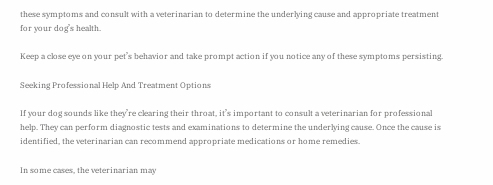these symptoms and consult with a veterinarian to determine the underlying cause and appropriate treatment for your dog’s health.

Keep a close eye on your pet’s behavior and take prompt action if you notice any of these symptoms persisting.

Seeking Professional Help And Treatment Options

If your dog sounds like they’re clearing their throat, it’s important to consult a veterinarian for professional help. They can perform diagnostic tests and examinations to determine the underlying cause. Once the cause is identified, the veterinarian can recommend appropriate medications or home remedies.

In some cases, the veterinarian may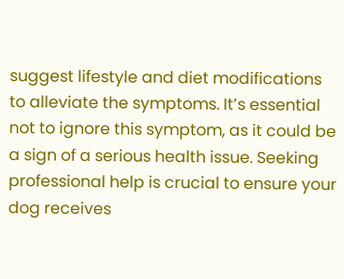suggest lifestyle and diet modifications to alleviate the symptoms. It’s essential not to ignore this symptom, as it could be a sign of a serious health issue. Seeking professional help is crucial to ensure your dog receives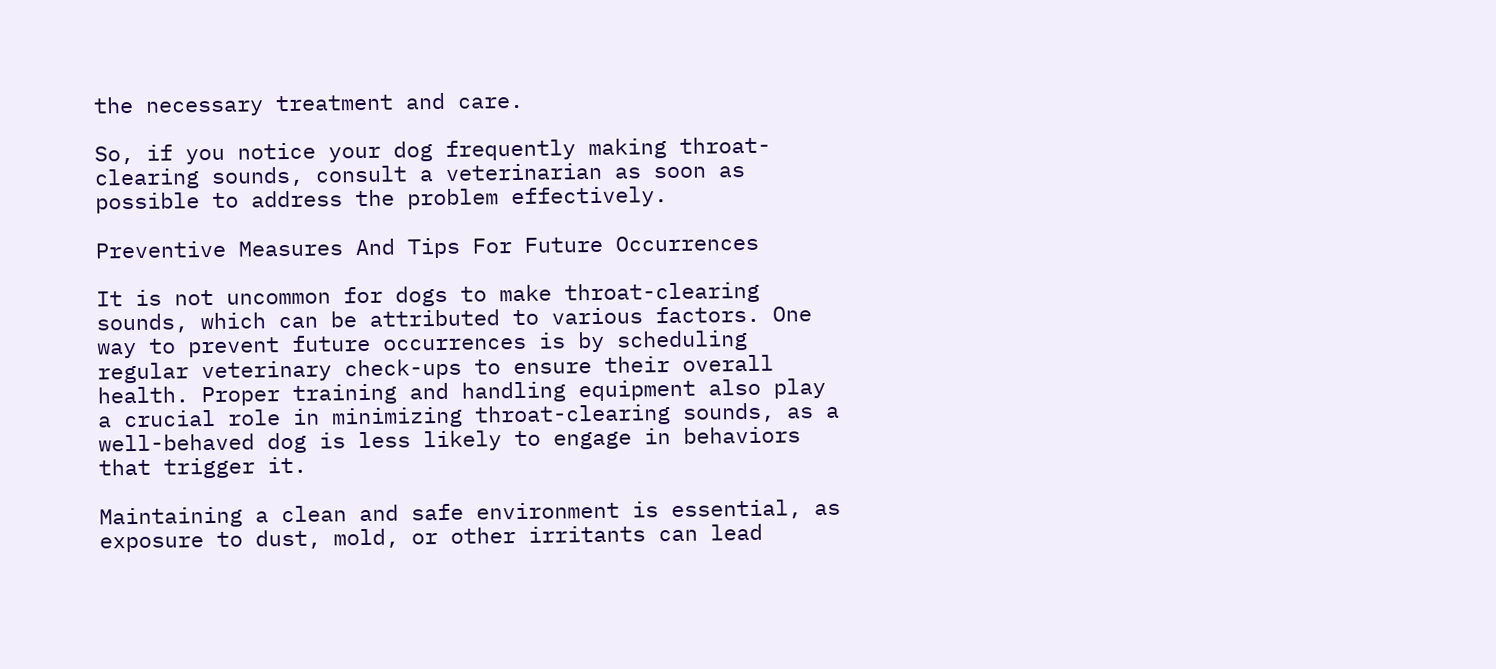the necessary treatment and care.

So, if you notice your dog frequently making throat-clearing sounds, consult a veterinarian as soon as possible to address the problem effectively.

Preventive Measures And Tips For Future Occurrences

It is not uncommon for dogs to make throat-clearing sounds, which can be attributed to various factors. One way to prevent future occurrences is by scheduling regular veterinary check-ups to ensure their overall health. Proper training and handling equipment also play a crucial role in minimizing throat-clearing sounds, as a well-behaved dog is less likely to engage in behaviors that trigger it.

Maintaining a clean and safe environment is essential, as exposure to dust, mold, or other irritants can lead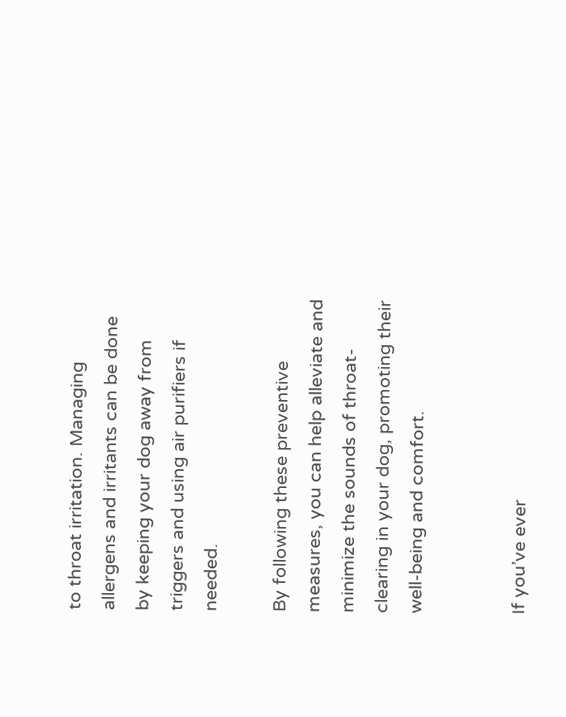to throat irritation. Managing allergens and irritants can be done by keeping your dog away from triggers and using air purifiers if needed.

By following these preventive measures, you can help alleviate and minimize the sounds of throat-clearing in your dog, promoting their well-being and comfort.


If you’ve ever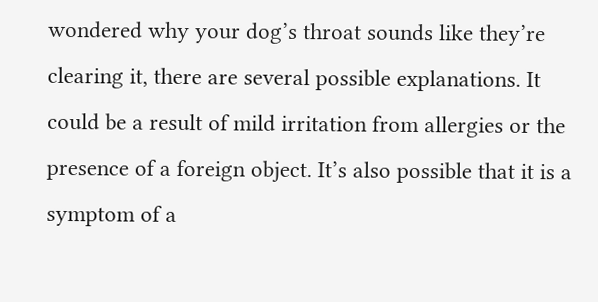wondered why your dog’s throat sounds like they’re clearing it, there are several possible explanations. It could be a result of mild irritation from allergies or the presence of a foreign object. It’s also possible that it is a symptom of a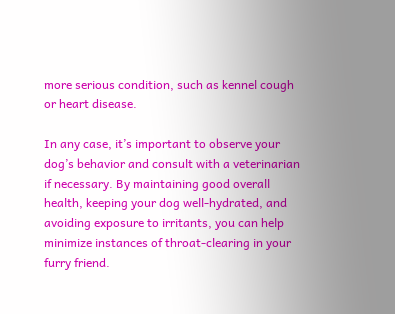more serious condition, such as kennel cough or heart disease.

In any case, it’s important to observe your dog’s behavior and consult with a veterinarian if necessary. By maintaining good overall health, keeping your dog well-hydrated, and avoiding exposure to irritants, you can help minimize instances of throat-clearing in your furry friend.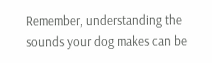Remember, understanding the sounds your dog makes can be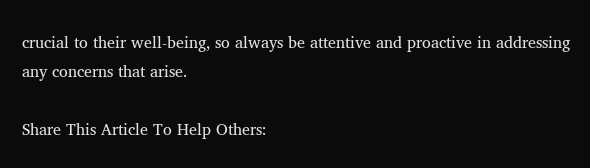crucial to their well-being, so always be attentive and proactive in addressing any concerns that arise.

Share This Article To Help Others: